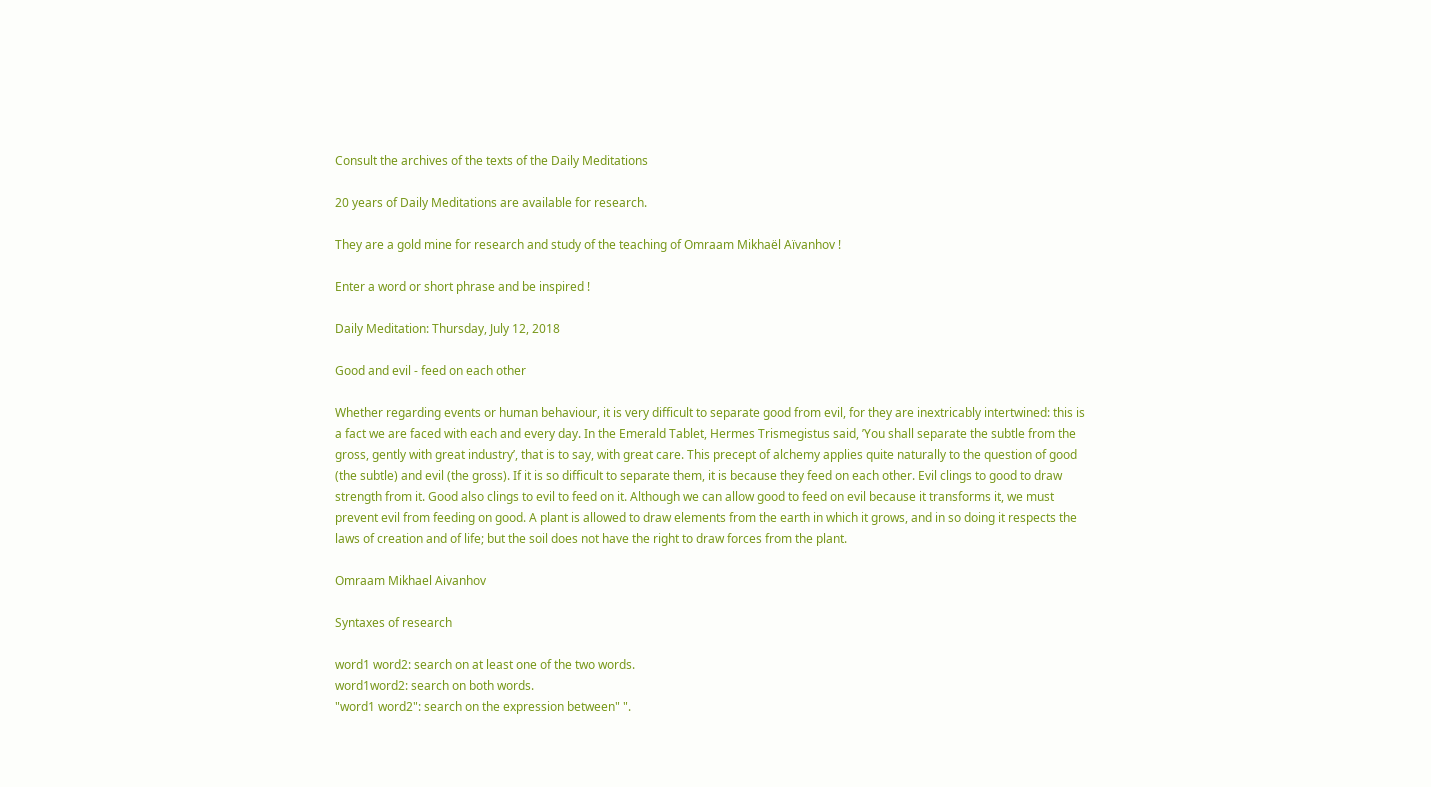Consult the archives of the texts of the Daily Meditations

20 years of Daily Meditations are available for research.

They are a gold mine for research and study of the teaching of Omraam Mikhaël Aïvanhov !

Enter a word or short phrase and be inspired !

Daily Meditation: Thursday, July 12, 2018

Good and evil - feed on each other

Whether regarding events or human behaviour, it is very difficult to separate good from evil, for they are inextricably intertwined: this is a fact we are faced with each and every day. In the Emerald Tablet, Hermes Trismegistus said, ’You shall separate the subtle from the gross, gently with great industry’, that is to say, with great care. This precept of alchemy applies quite naturally to the question of good (the subtle) and evil (the gross). If it is so difficult to separate them, it is because they feed on each other. Evil clings to good to draw strength from it. Good also clings to evil to feed on it. Although we can allow good to feed on evil because it transforms it, we must prevent evil from feeding on good. A plant is allowed to draw elements from the earth in which it grows, and in so doing it respects the laws of creation and of life; but the soil does not have the right to draw forces from the plant.

Omraam Mikhael Aivanhov

Syntaxes of research

word1 word2: search on at least one of the two words.
word1word2: search on both words.
"word1 word2": search on the expression between" ".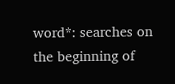word*: searches on the beginning of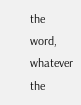the word, whatever the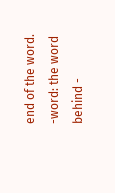end of the word.
-word: the word behind -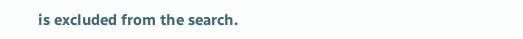is excluded from the search.